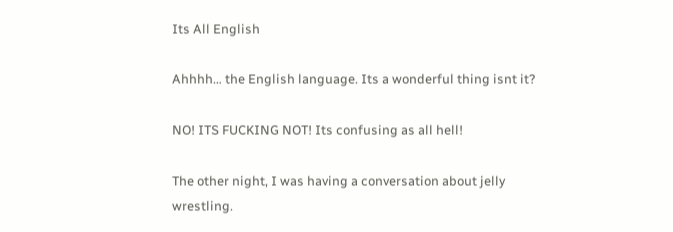Its All English

Ahhhh… the English language. Its a wonderful thing isnt it?

NO! ITS FUCKING NOT! Its confusing as all hell!

The other night, I was having a conversation about jelly wrestling.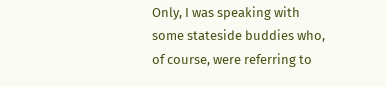Only, I was speaking with some stateside buddies who, of course, were referring to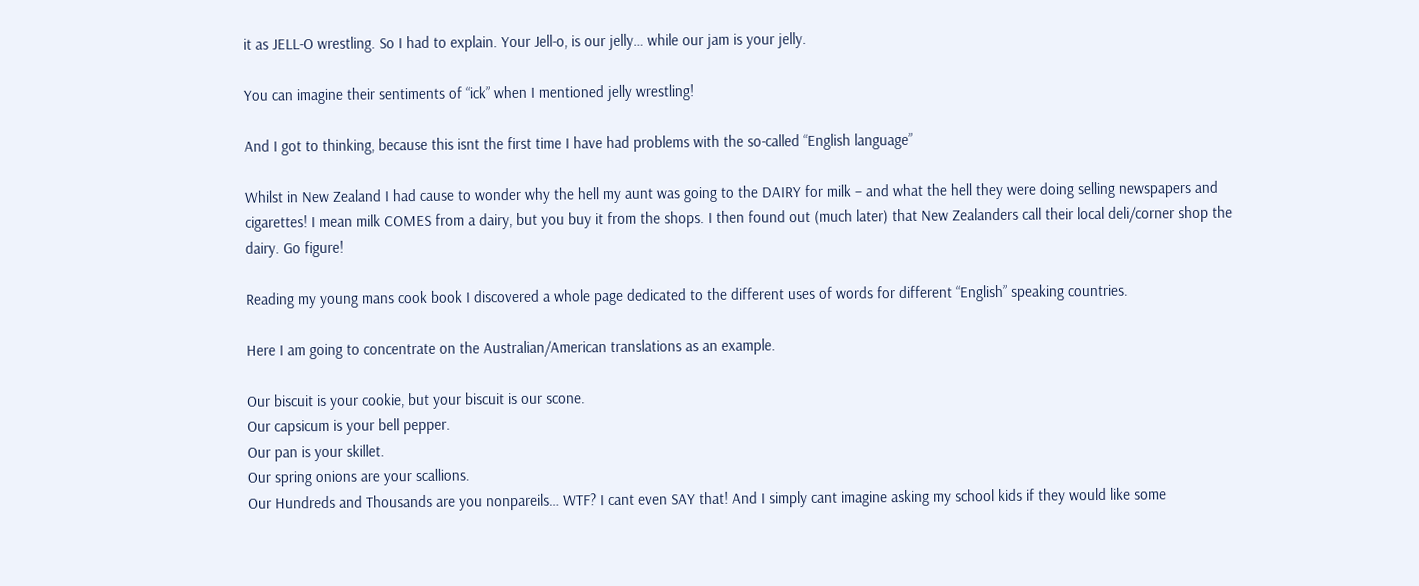it as JELL-O wrestling. So I had to explain. Your Jell-o, is our jelly… while our jam is your jelly.

You can imagine their sentiments of “ick” when I mentioned jelly wrestling!

And I got to thinking, because this isnt the first time I have had problems with the so-called “English language”

Whilst in New Zealand I had cause to wonder why the hell my aunt was going to the DAIRY for milk – and what the hell they were doing selling newspapers and cigarettes! I mean milk COMES from a dairy, but you buy it from the shops. I then found out (much later) that New Zealanders call their local deli/corner shop the dairy. Go figure!

Reading my young mans cook book I discovered a whole page dedicated to the different uses of words for different “English” speaking countries.

Here I am going to concentrate on the Australian/American translations as an example.

Our biscuit is your cookie, but your biscuit is our scone.
Our capsicum is your bell pepper.
Our pan is your skillet.
Our spring onions are your scallions.
Our Hundreds and Thousands are you nonpareils… WTF? I cant even SAY that! And I simply cant imagine asking my school kids if they would like some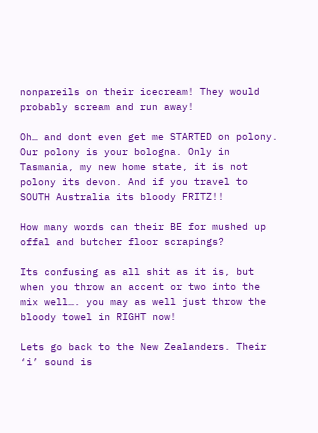nonpareils on their icecream! They would probably scream and run away!

Oh… and dont even get me STARTED on polony. Our polony is your bologna. Only in Tasmania, my new home state, it is not polony its devon. And if you travel to SOUTH Australia its bloody FRITZ!!

How many words can their BE for mushed up offal and butcher floor scrapings?

Its confusing as all shit as it is, but when you throw an accent or two into the mix well…. you may as well just throw the bloody towel in RIGHT now!

Lets go back to the New Zealanders. Their ‘i’ sound is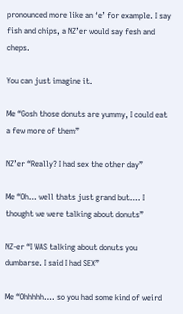pronounced more like an ‘e’ for example. I say fish and chips, a NZ’er would say fesh and cheps.

You can just imagine it.

Me “Gosh those donuts are yummy, I could eat a few more of them”

NZ’er “Really? I had sex the other day”

Me “Oh… well thats just grand but…. I thought we were talking about donuts”

NZ-er “I WAS talking about donuts you dumbarse. I said I had SEX”

Me “Ohhhhh…. so you had some kind of weird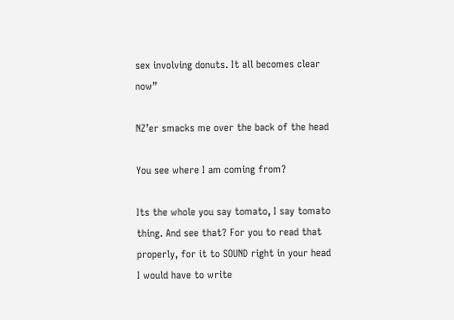sex involving donuts. It all becomes clear now”

NZ’er smacks me over the back of the head

You see where I am coming from?

Its the whole you say tomato, I say tomato thing. And see that? For you to read that properly, for it to SOUND right in your head I would have to write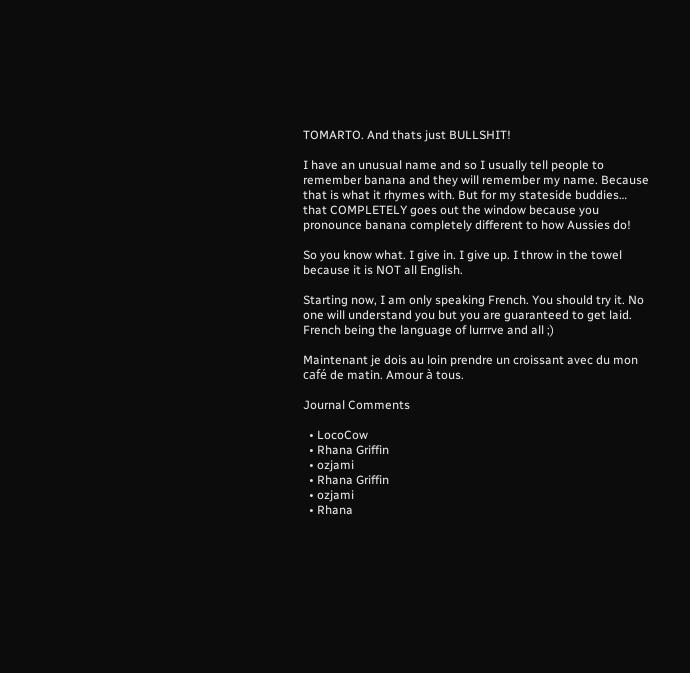TOMARTO. And thats just BULLSHIT!

I have an unusual name and so I usually tell people to remember banana and they will remember my name. Because that is what it rhymes with. But for my stateside buddies… that COMPLETELY goes out the window because you pronounce banana completely different to how Aussies do!

So you know what. I give in. I give up. I throw in the towel because it is NOT all English.

Starting now, I am only speaking French. You should try it. No one will understand you but you are guaranteed to get laid. French being the language of lurrrve and all ;)

Maintenant je dois au loin prendre un croissant avec du mon café de matin. Amour à tous.

Journal Comments

  • LocoCow
  • Rhana Griffin
  • ozjami
  • Rhana Griffin
  • ozjami
  • Rhana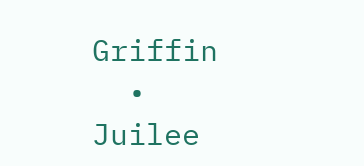Griffin
  • Juilee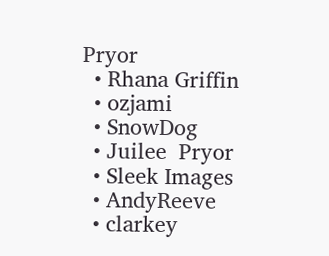Pryor
  • Rhana Griffin
  • ozjami
  • SnowDog
  • Juilee  Pryor
  • Sleek Images
  • AndyReeve
  • clarkey